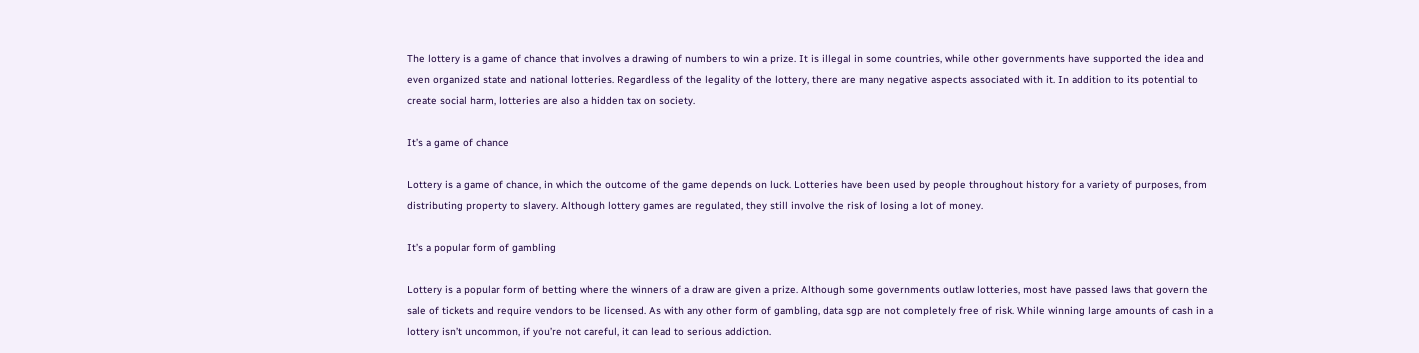The lottery is a game of chance that involves a drawing of numbers to win a prize. It is illegal in some countries, while other governments have supported the idea and even organized state and national lotteries. Regardless of the legality of the lottery, there are many negative aspects associated with it. In addition to its potential to create social harm, lotteries are also a hidden tax on society.

It’s a game of chance

Lottery is a game of chance, in which the outcome of the game depends on luck. Lotteries have been used by people throughout history for a variety of purposes, from distributing property to slavery. Although lottery games are regulated, they still involve the risk of losing a lot of money.

It’s a popular form of gambling

Lottery is a popular form of betting where the winners of a draw are given a prize. Although some governments outlaw lotteries, most have passed laws that govern the sale of tickets and require vendors to be licensed. As with any other form of gambling, data sgp are not completely free of risk. While winning large amounts of cash in a lottery isn’t uncommon, if you’re not careful, it can lead to serious addiction.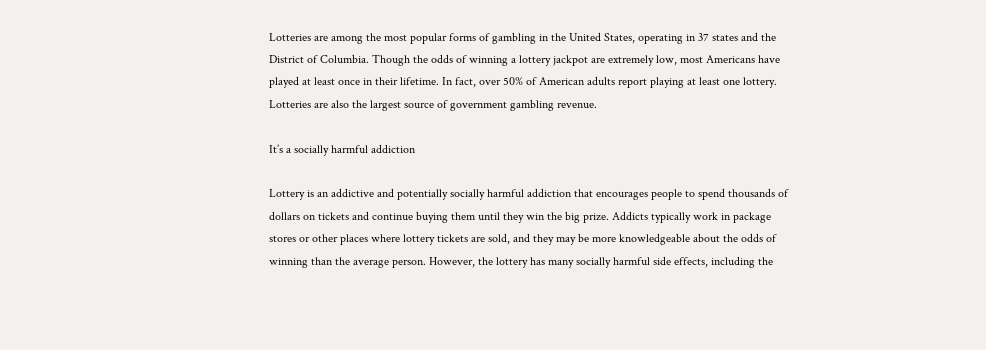Lotteries are among the most popular forms of gambling in the United States, operating in 37 states and the District of Columbia. Though the odds of winning a lottery jackpot are extremely low, most Americans have played at least once in their lifetime. In fact, over 50% of American adults report playing at least one lottery. Lotteries are also the largest source of government gambling revenue.

It’s a socially harmful addiction

Lottery is an addictive and potentially socially harmful addiction that encourages people to spend thousands of dollars on tickets and continue buying them until they win the big prize. Addicts typically work in package stores or other places where lottery tickets are sold, and they may be more knowledgeable about the odds of winning than the average person. However, the lottery has many socially harmful side effects, including the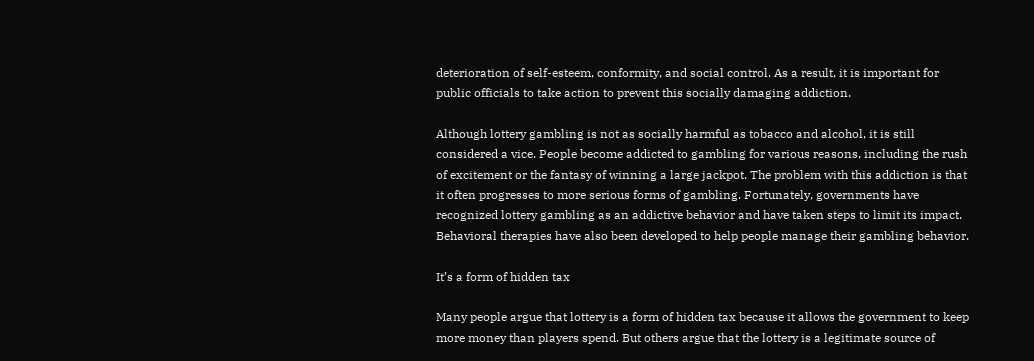deterioration of self-esteem, conformity, and social control. As a result, it is important for public officials to take action to prevent this socially damaging addiction.

Although lottery gambling is not as socially harmful as tobacco and alcohol, it is still considered a vice. People become addicted to gambling for various reasons, including the rush of excitement or the fantasy of winning a large jackpot. The problem with this addiction is that it often progresses to more serious forms of gambling. Fortunately, governments have recognized lottery gambling as an addictive behavior and have taken steps to limit its impact. Behavioral therapies have also been developed to help people manage their gambling behavior.

It’s a form of hidden tax

Many people argue that lottery is a form of hidden tax because it allows the government to keep more money than players spend. But others argue that the lottery is a legitimate source of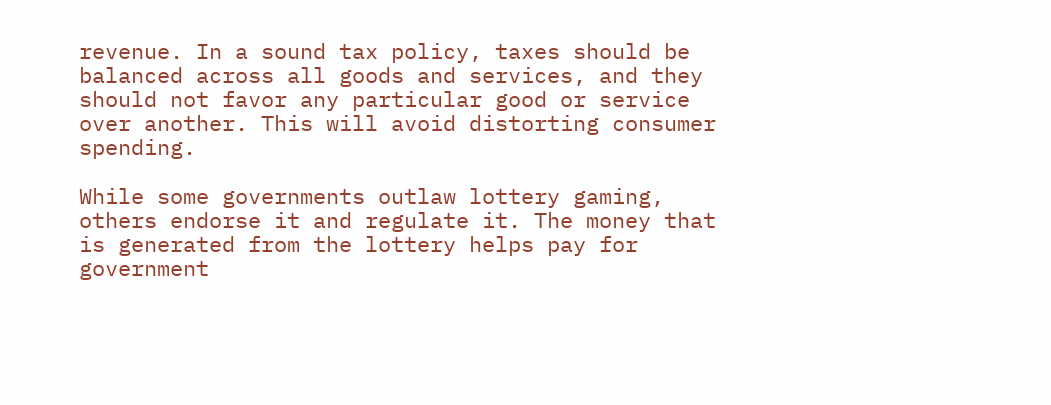revenue. In a sound tax policy, taxes should be balanced across all goods and services, and they should not favor any particular good or service over another. This will avoid distorting consumer spending.

While some governments outlaw lottery gaming, others endorse it and regulate it. The money that is generated from the lottery helps pay for government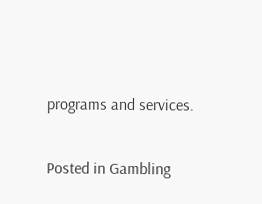programs and services.

Posted in Gambling